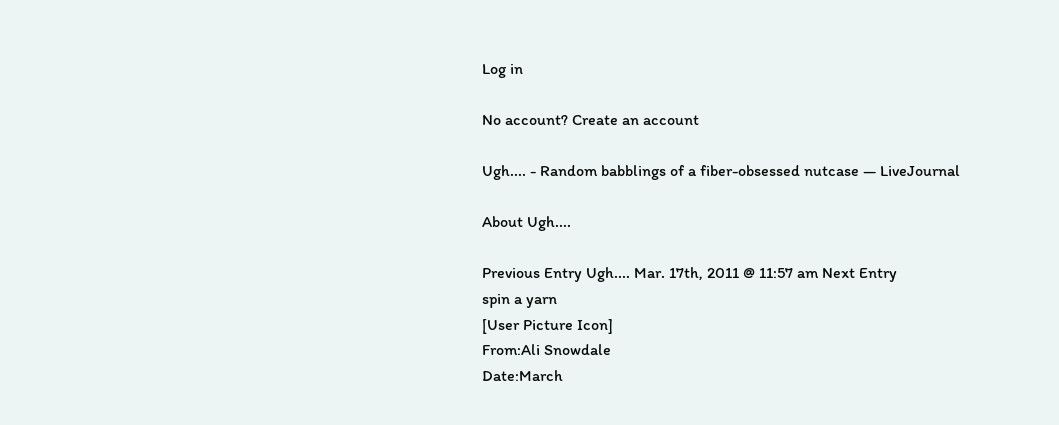Log in

No account? Create an account

Ugh.... - Random babblings of a fiber-obsessed nutcase — LiveJournal

About Ugh....

Previous Entry Ugh.... Mar. 17th, 2011 @ 11:57 am Next Entry
spin a yarn
[User Picture Icon]
From:Ali Snowdale
Date:March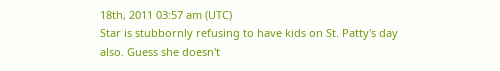18th, 2011 03:57 am (UTC)
Star is stubbornly refusing to have kids on St. Patty's day also. Guess she doesn't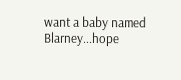want a baby named Blarney...hope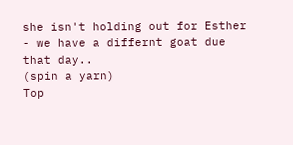she isn't holding out for Esther - we have a differnt goat due that day..
(spin a yarn)
Top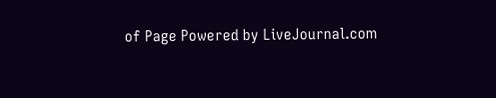of Page Powered by LiveJournal.com